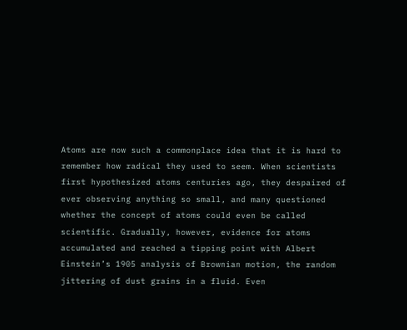Atoms are now such a commonplace idea that it is hard to remember how radical they used to seem. When scientists first hypothesized atoms centuries ago, they despaired of ever observing anything so small, and many questioned whether the concept of atoms could even be called scientific. Gradually, however, evidence for atoms accumulated and reached a tipping point with Albert Einstein’s 1905 analysis of Brownian motion, the random jittering of dust grains in a fluid. Even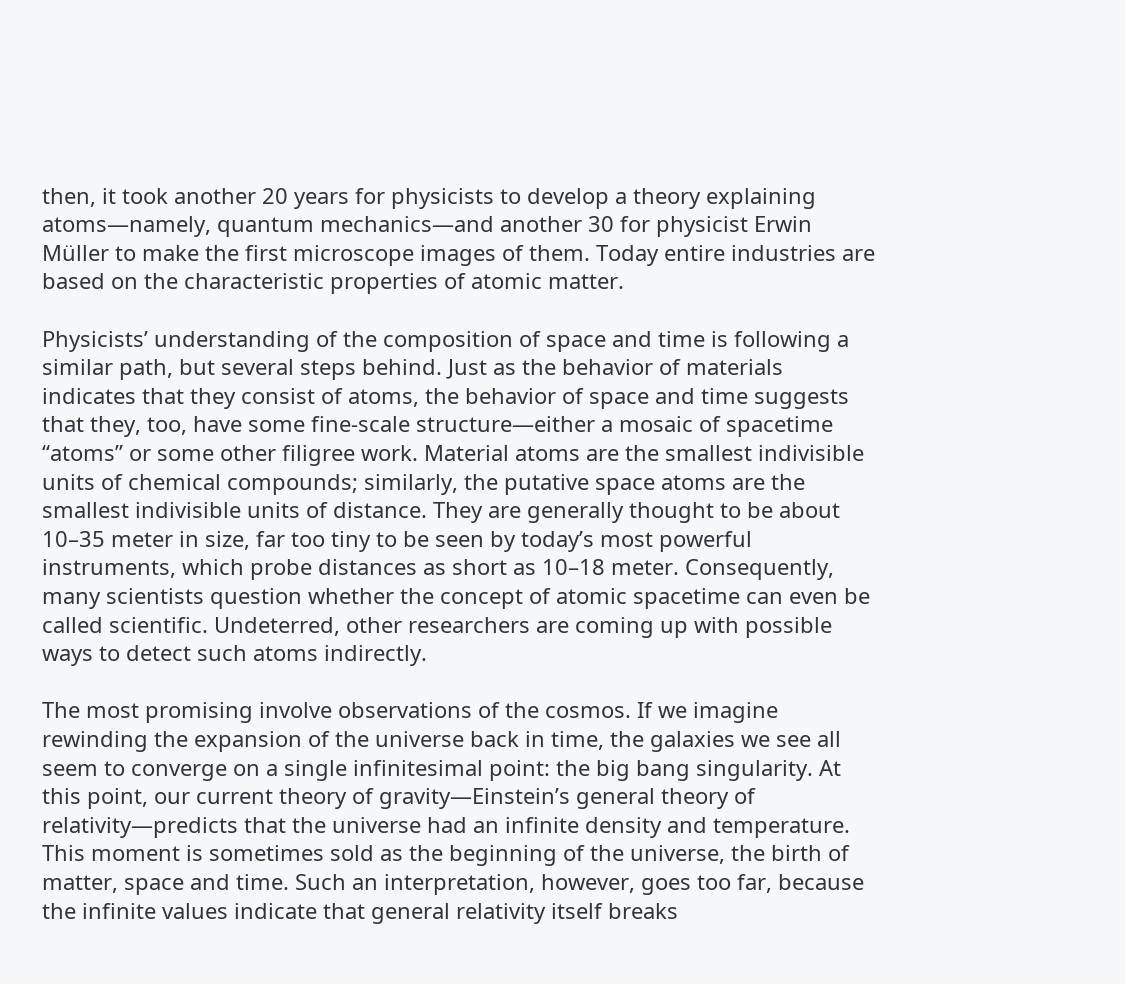then, it took another 20 years for physicists to develop a theory explaining atoms—namely, quantum mechanics—and another 30 for physicist Erwin Müller to make the first microscope images of them. Today entire industries are based on the characteristic properties of atomic matter.

Physicists’ understanding of the composition of space and time is following a similar path, but several steps behind. Just as the behavior of materials indicates that they consist of atoms, the behavior of space and time suggests that they, too, have some fine-scale structure—either a mosaic of spacetime “atoms” or some other filigree work. Material atoms are the smallest indivisible units of chemical compounds; similarly, the putative space atoms are the smallest indivisible units of distance. They are generally thought to be about 10–35 meter in size, far too tiny to be seen by today’s most powerful instruments, which probe distances as short as 10–18 meter. Consequently, many scientists question whether the concept of atomic spacetime can even be called scientific. Undeterred, other researchers are coming up with possible ways to detect such atoms indirectly.

The most promising involve observations of the cosmos. If we imagine rewinding the expansion of the universe back in time, the galaxies we see all seem to converge on a single infinitesimal point: the big bang singularity. At this point, our current theory of gravity—Einstein’s general theory of relativity—predicts that the universe had an infinite density and temperature. This moment is sometimes sold as the beginning of the universe, the birth of matter, space and time. Such an interpretation, however, goes too far, because the infinite values indicate that general relativity itself breaks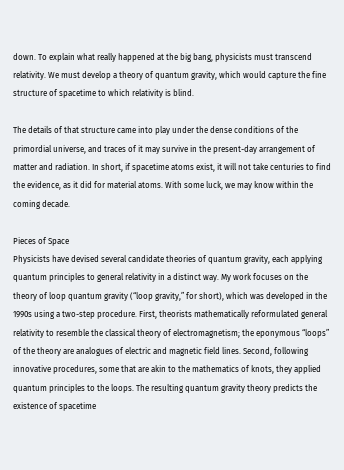down. To explain what really happened at the big bang, physicists must transcend relativity. We must develop a theory of quantum gravity, which would capture the fine structure of spacetime to which relativity is blind.

The details of that structure came into play under the dense conditions of the primordial universe, and traces of it may survive in the present-day arrangement of matter and radiation. In short, if spacetime atoms exist, it will not take centuries to find the evidence, as it did for material atoms. With some luck, we may know within the coming decade.

Pieces of Space
Physicists have devised several candidate theories of quantum gravity, each applying quantum principles to general relativity in a distinct way. My work focuses on the theory of loop quantum gravity (“loop gravity,” for short), which was developed in the 1990s using a two-step procedure. First, theorists mathematically reformulated general relativity to resemble the classical theory of electromagnetism; the eponymous “loops” of the theory are analogues of electric and magnetic field lines. Second, following innovative procedures, some that are akin to the mathematics of knots, they applied quantum principles to the loops. The resulting quantum gravity theory predicts the existence of spacetime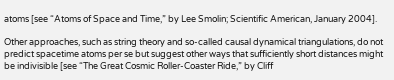atoms [see “Atoms of Space and Time,” by Lee Smolin; Scientific American, January 2004].

Other approaches, such as string theory and so-called causal dynamical triangulations, do not predict spacetime atoms per se but suggest other ways that sufficiently short distances might be indivisible [see “The Great Cosmic Roller-Coaster Ride,” by Cliff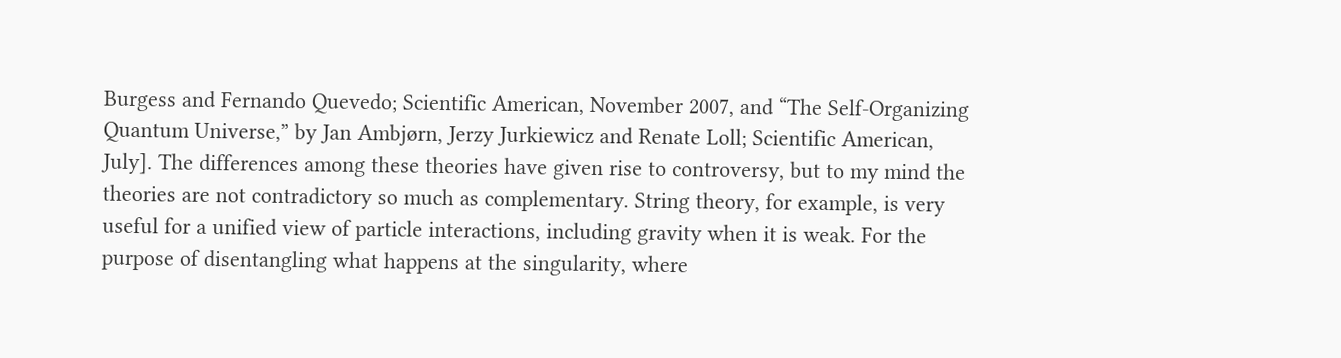Burgess and Fernando Quevedo; Scientific American, November 2007, and “The Self-Organizing Quantum Universe,” by Jan Ambjørn, Jerzy Jurkiewicz and Renate Loll; Scientific American, July]. The differences among these theories have given rise to controversy, but to my mind the theories are not contradictory so much as complementary. String theory, for example, is very useful for a unified view of particle interactions, including gravity when it is weak. For the purpose of disentangling what happens at the singularity, where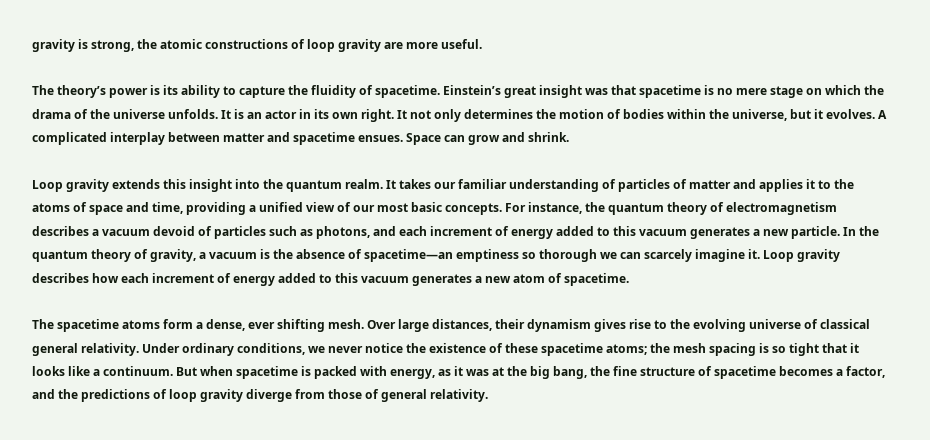gravity is strong, the atomic constructions of loop gravity are more useful.

The theory’s power is its ability to capture the fluidity of spacetime. Einstein’s great insight was that spacetime is no mere stage on which the drama of the universe unfolds. It is an actor in its own right. It not only determines the motion of bodies within the universe, but it evolves. A complicated interplay between matter and spacetime ensues. Space can grow and shrink.

Loop gravity extends this insight into the quantum realm. It takes our familiar understanding of particles of matter and applies it to the atoms of space and time, providing a unified view of our most basic concepts. For instance, the quantum theory of electromagnetism describes a vacuum devoid of particles such as photons, and each increment of energy added to this vacuum generates a new particle. In the quantum theory of gravity, a vacuum is the absence of spacetime—an emptiness so thorough we can scarcely imagine it. Loop gravity describes how each increment of energy added to this vacuum generates a new atom of spacetime.

The spacetime atoms form a dense, ever shifting mesh. Over large distances, their dynamism gives rise to the evolving universe of classical general relativity. Under ordinary conditions, we never notice the existence of these spacetime atoms; the mesh spacing is so tight that it looks like a continuum. But when spacetime is packed with energy, as it was at the big bang, the fine structure of spacetime becomes a factor, and the predictions of loop gravity diverge from those of general relativity.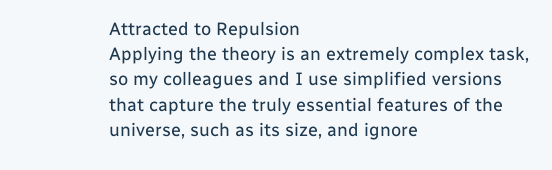Attracted to Repulsion
Applying the theory is an extremely complex task, so my colleagues and I use simplified versions that capture the truly essential features of the universe, such as its size, and ignore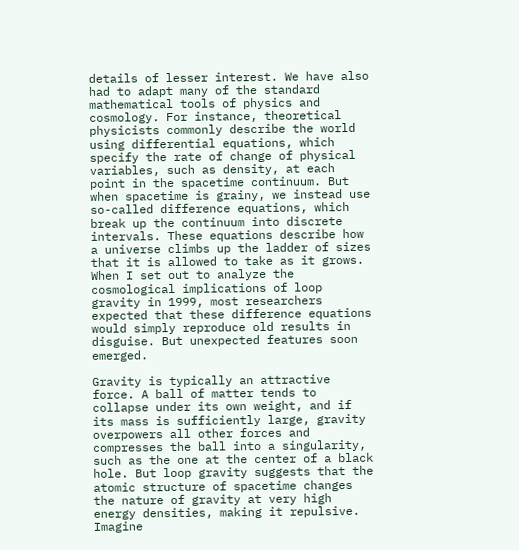details of lesser interest. We have also had to adapt many of the standard mathematical tools of physics and cosmology. For instance, theoretical physicists commonly describe the world using differential equations, which specify the rate of change of physical variables, such as density, at each point in the spacetime continuum. But when spacetime is grainy, we instead use so-called difference equations, which break up the continuum into discrete intervals. These equations describe how a universe climbs up the ladder of sizes that it is allowed to take as it grows. When I set out to analyze the cosmological implications of loop gravity in 1999, most researchers expected that these difference equations would simply reproduce old results in disguise. But unexpected features soon emerged.

Gravity is typically an attractive force. A ball of matter tends to collapse under its own weight, and if its mass is sufficiently large, gravity overpowers all other forces and compresses the ball into a singularity, such as the one at the center of a black hole. But loop gravity suggests that the atomic structure of spacetime changes the nature of gravity at very high energy densities, making it repulsive. Imagine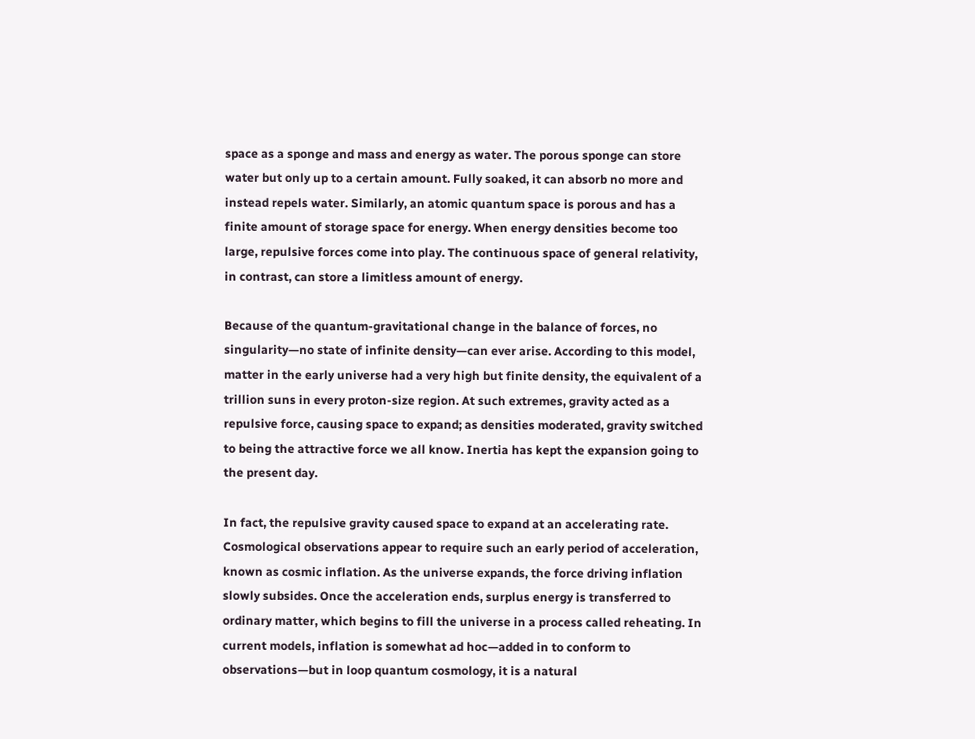space as a sponge and mass and energy as water. The porous sponge can store water but only up to a certain amount. Fully soaked, it can absorb no more and instead repels water. Similarly, an atomic quantum space is porous and has a finite amount of storage space for energy. When energy densities become too large, repulsive forces come into play. The continuous space of general relativity, in contrast, can store a limitless amount of energy.

Because of the quantum-gravitational change in the balance of forces, no singularity—no state of infinite density—can ever arise. According to this model, matter in the early universe had a very high but finite density, the equivalent of a trillion suns in every proton-size region. At such extremes, gravity acted as a repulsive force, causing space to expand; as densities moderated, gravity switched to being the attractive force we all know. Inertia has kept the expansion going to the present day.

In fact, the repulsive gravity caused space to expand at an accelerating rate. Cosmological observations appear to require such an early period of acceleration, known as cosmic inflation. As the universe expands, the force driving inflation slowly subsides. Once the acceleration ends, surplus energy is transferred to ordinary matter, which begins to fill the universe in a process called reheating. In current models, inflation is somewhat ad hoc—added in to conform to observations—but in loop quantum cosmology, it is a natural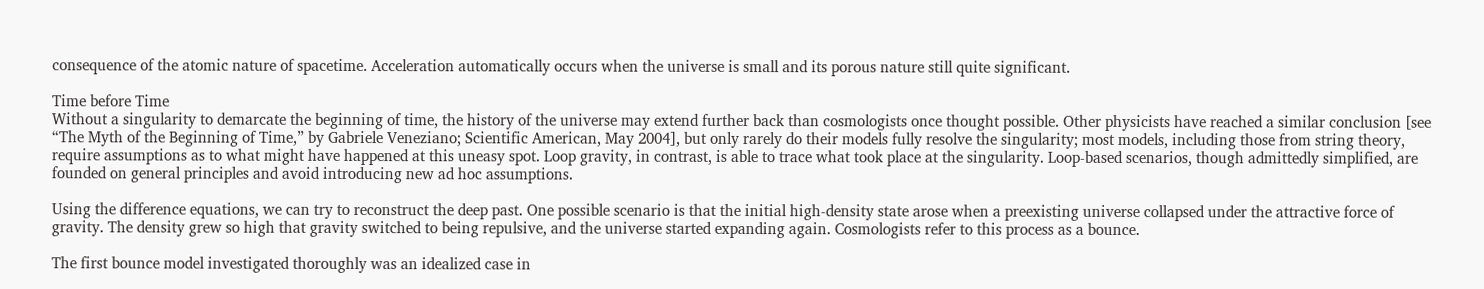consequence of the atomic nature of spacetime. Acceleration automatically occurs when the universe is small and its porous nature still quite significant.

Time before Time
Without a singularity to demarcate the beginning of time, the history of the universe may extend further back than cosmologists once thought possible. Other physicists have reached a similar conclusion [see “The Myth of the Beginning of Time,” by Gabriele Veneziano; Scientific American, May 2004], but only rarely do their models fully resolve the singularity; most models, including those from string theory, require assumptions as to what might have happened at this uneasy spot. Loop gravity, in contrast, is able to trace what took place at the singularity. Loop-based scenarios, though admittedly simplified, are founded on general principles and avoid introducing new ad hoc assumptions.

Using the difference equations, we can try to reconstruct the deep past. One possible scenario is that the initial high-density state arose when a preexisting universe collapsed under the attractive force of gravity. The density grew so high that gravity switched to being repulsive, and the universe started expanding again. Cosmologists refer to this process as a bounce.

The first bounce model investigated thoroughly was an idealized case in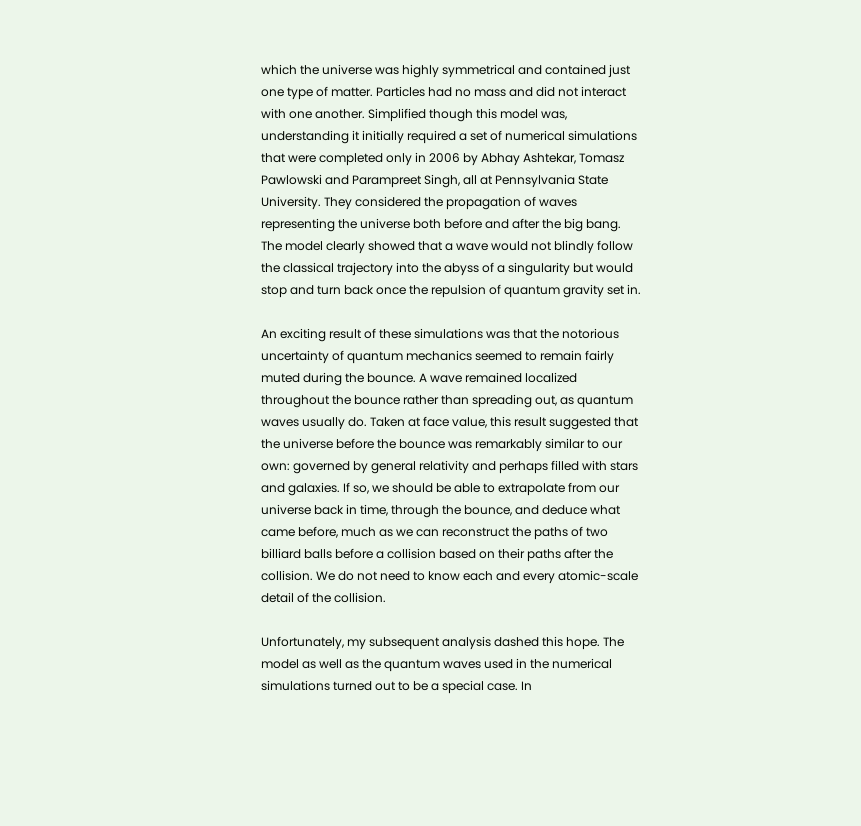which the universe was highly symmetrical and contained just one type of matter. Particles had no mass and did not interact with one another. Simplified though this model was, understanding it initially required a set of numerical simulations that were completed only in 2006 by Abhay Ashtekar, Tomasz Pawlowski and Parampreet Singh, all at Pennsylvania State University. They considered the propagation of waves representing the universe both before and after the big bang. The model clearly showed that a wave would not blindly follow the classical trajectory into the abyss of a singularity but would stop and turn back once the repulsion of quantum gravity set in.

An exciting result of these simulations was that the notorious uncertainty of quantum mechanics seemed to remain fairly muted during the bounce. A wave remained localized throughout the bounce rather than spreading out, as quantum waves usually do. Taken at face value, this result suggested that the universe before the bounce was remarkably similar to our own: governed by general relativity and perhaps filled with stars and galaxies. If so, we should be able to extrapolate from our universe back in time, through the bounce, and deduce what came before, much as we can reconstruct the paths of two billiard balls before a collision based on their paths after the collision. We do not need to know each and every atomic-scale detail of the collision.

Unfortunately, my subsequent analysis dashed this hope. The model as well as the quantum waves used in the numerical simulations turned out to be a special case. In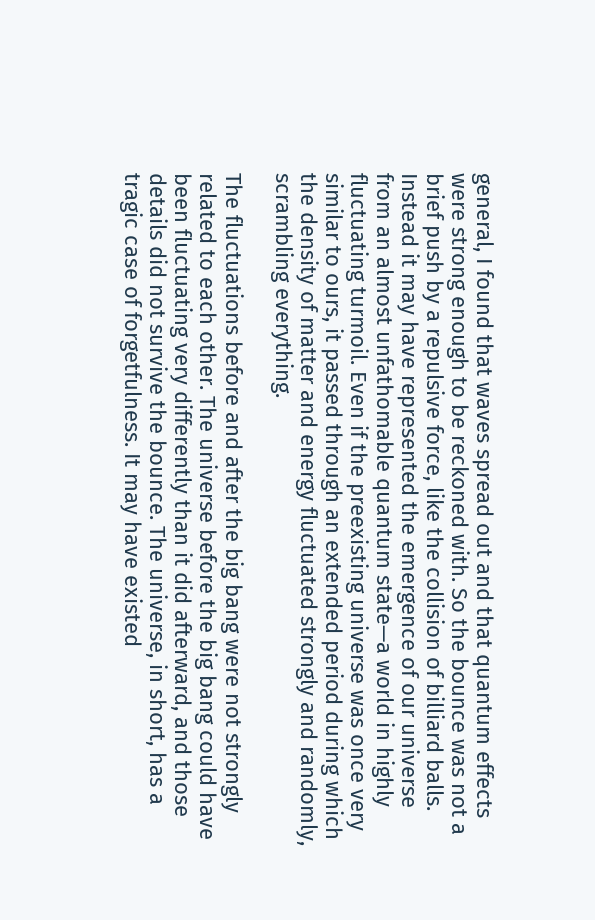general, I found that waves spread out and that quantum effects were strong enough to be reckoned with. So the bounce was not a brief push by a repulsive force, like the collision of billiard balls. Instead it may have represented the emergence of our universe from an almost unfathomable quantum state—a world in highly fluctuating turmoil. Even if the preexisting universe was once very similar to ours, it passed through an extended period during which the density of matter and energy fluctuated strongly and randomly, scrambling everything.

The fluctuations before and after the big bang were not strongly related to each other. The universe before the big bang could have been fluctuating very differently than it did afterward, and those details did not survive the bounce. The universe, in short, has a tragic case of forgetfulness. It may have existed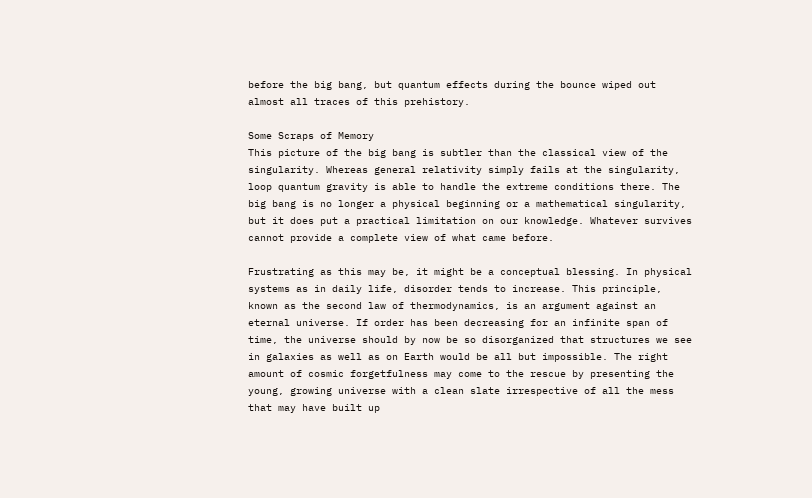before the big bang, but quantum effects during the bounce wiped out almost all traces of this prehistory.

Some Scraps of Memory
This picture of the big bang is subtler than the classical view of the singularity. Whereas general relativity simply fails at the singularity, loop quantum gravity is able to handle the extreme conditions there. The big bang is no longer a physical beginning or a mathematical singularity, but it does put a practical limitation on our knowledge. Whatever survives cannot provide a complete view of what came before.

Frustrating as this may be, it might be a conceptual blessing. In physical systems as in daily life, disorder tends to increase. This principle, known as the second law of thermodynamics, is an argument against an eternal universe. If order has been decreasing for an infinite span of time, the universe should by now be so disorganized that structures we see in galaxies as well as on Earth would be all but impossible. The right amount of cosmic forgetfulness may come to the rescue by presenting the young, growing universe with a clean slate irrespective of all the mess that may have built up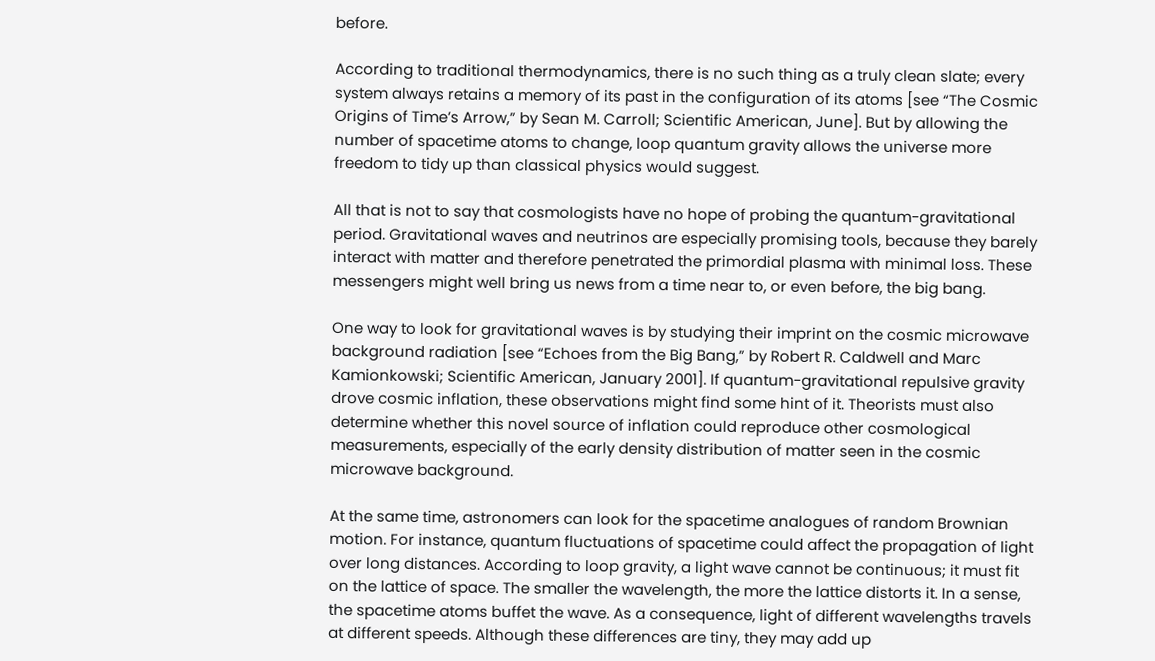before.

According to traditional thermodynamics, there is no such thing as a truly clean slate; every system always retains a memory of its past in the configuration of its atoms [see “The Cosmic Origins of Time’s Arrow,” by Sean M. Carroll; Scientific American, June]. But by allowing the number of spacetime atoms to change, loop quantum gravity allows the universe more freedom to tidy up than classical physics would suggest.

All that is not to say that cosmologists have no hope of probing the quantum-gravitational period. Gravitational waves and neutrinos are especially promising tools, because they barely interact with matter and therefore penetrated the primordial plasma with minimal loss. These messengers might well bring us news from a time near to, or even before, the big bang.

One way to look for gravitational waves is by studying their imprint on the cosmic microwave background radiation [see “Echoes from the Big Bang,” by Robert R. Caldwell and Marc Kamionkowski; Scientific American, January 2001]. If quantum-gravitational repulsive gravity drove cosmic inflation, these observations might find some hint of it. Theorists must also determine whether this novel source of inflation could reproduce other cosmological measurements, especially of the early density distribution of matter seen in the cosmic microwave background.

At the same time, astronomers can look for the spacetime analogues of random Brownian motion. For instance, quantum fluctuations of spacetime could affect the propagation of light over long distances. According to loop gravity, a light wave cannot be continuous; it must fit on the lattice of space. The smaller the wavelength, the more the lattice distorts it. In a sense, the spacetime atoms buffet the wave. As a consequence, light of different wavelengths travels at different speeds. Although these differences are tiny, they may add up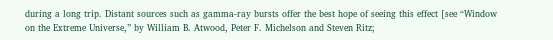during a long trip. Distant sources such as gamma-ray bursts offer the best hope of seeing this effect [see “Window on the Extreme Universe,” by William B. Atwood, Peter F. Michelson and Steven Ritz;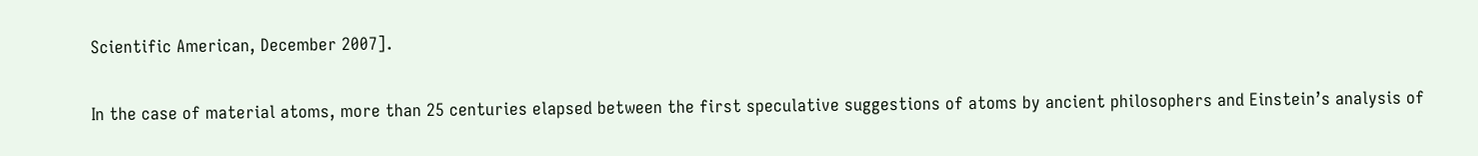Scientific American, December 2007].

In the case of material atoms, more than 25 centuries elapsed between the first speculative suggestions of atoms by ancient philosophers and Einstein’s analysis of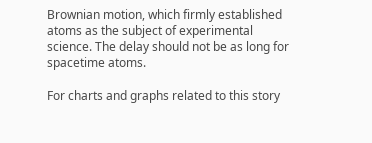Brownian motion, which firmly established atoms as the subject of experimental science. The delay should not be as long for spacetime atoms.

For charts and graphs related to this story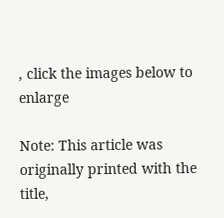, click the images below to enlarge

Note: This article was originally printed with the title,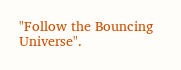"Follow the Bouncing Universe".